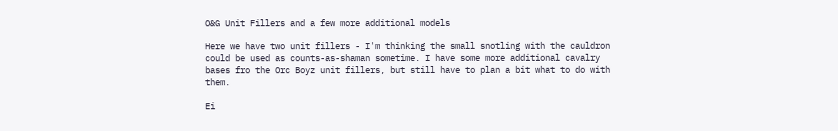O&G Unit Fillers and a few more additional models

Here we have two unit fillers - I'm thinking the small snotling with the cauldron could be used as counts-as-shaman sometime. I have some more additional cavalry bases fro the Orc Boyz unit fillers, but still have to plan a bit what to do with them.

Ei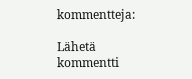kommentteja:

Lähetä kommentti